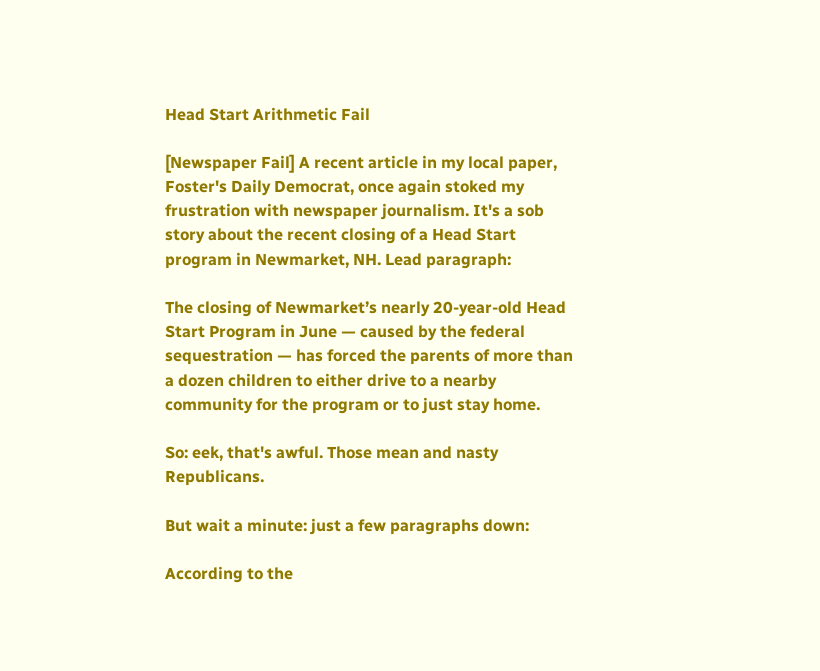Head Start Arithmetic Fail

[Newspaper Fail] A recent article in my local paper, Foster's Daily Democrat, once again stoked my frustration with newspaper journalism. It's a sob story about the recent closing of a Head Start program in Newmarket, NH. Lead paragraph:

The closing of Newmarket’s nearly 20-year-old Head Start Program in June — caused by the federal sequestration — has forced the parents of more than a dozen children to either drive to a nearby community for the program or to just stay home.

So: eek, that's awful. Those mean and nasty Republicans.

But wait a minute: just a few paragraphs down:

According to the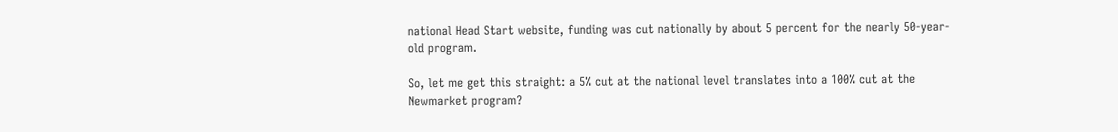national Head Start website, funding was cut nationally by about 5 percent for the nearly 50-year-old program.

So, let me get this straight: a 5% cut at the national level translates into a 100% cut at the Newmarket program?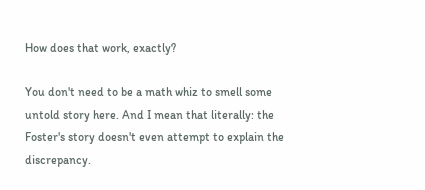How does that work, exactly?

You don't need to be a math whiz to smell some untold story here. And I mean that literally: the Foster's story doesn't even attempt to explain the discrepancy.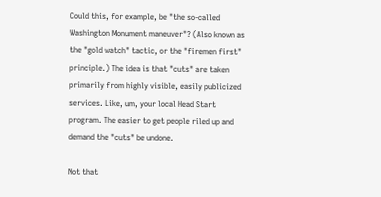Could this, for example, be "the so-called Washington Monument maneuver"? (Also known as the "gold watch" tactic, or the "firemen first" principle.) The idea is that "cuts" are taken primarily from highly visible, easily publicized services. Like, um, your local Head Start program. The easier to get people riled up and demand the "cuts" be undone.

Not that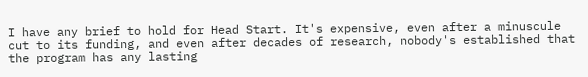I have any brief to hold for Head Start. It's expensive, even after a minuscule cut to its funding, and even after decades of research, nobody's established that the program has any lasting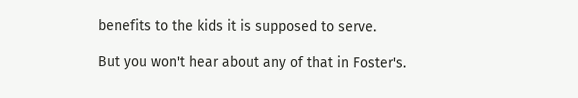benefits to the kids it is supposed to serve.

But you won't hear about any of that in Foster's.